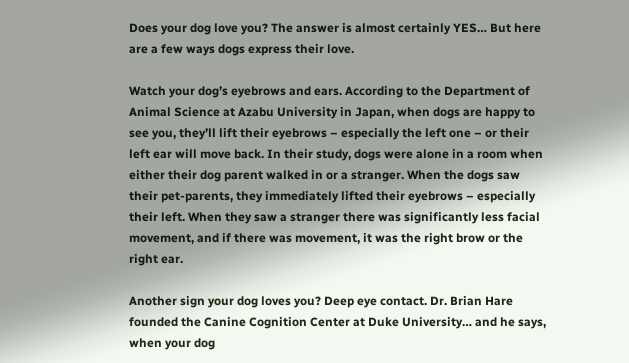Does your dog love you? The answer is almost certainly YES… But here are a few ways dogs express their love.

Watch your dog’s eyebrows and ears. According to the Department of Animal Science at Azabu University in Japan, when dogs are happy to see you, they’ll lift their eyebrows – especially the left one – or their left ear will move back. In their study, dogs were alone in a room when either their dog parent walked in or a stranger. When the dogs saw their pet-parents, they immediately lifted their eyebrows – especially their left. When they saw a stranger there was significantly less facial movement, and if there was movement, it was the right brow or the right ear.

Another sign your dog loves you? Deep eye contact. Dr. Brian Hare founded the Canine Cognition Center at Duke University… and he says, when your dog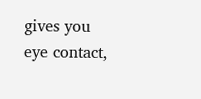gives you eye contact,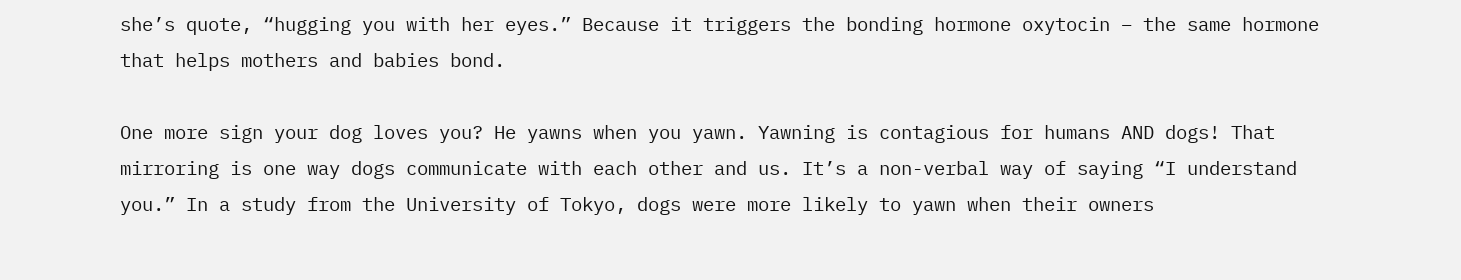she’s quote, “hugging you with her eyes.” Because it triggers the bonding hormone oxytocin – the same hormone that helps mothers and babies bond.

One more sign your dog loves you? He yawns when you yawn. Yawning is contagious for humans AND dogs! That mirroring is one way dogs communicate with each other and us. It’s a non-verbal way of saying “I understand you.” In a study from the University of Tokyo, dogs were more likely to yawn when their owners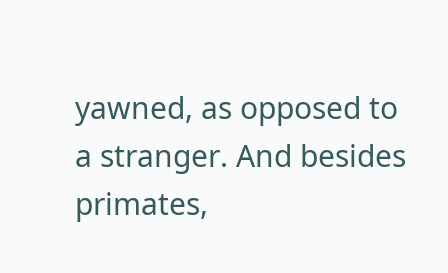yawned, as opposed to a stranger. And besides primates,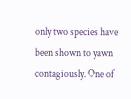only two species have been shown to yawn contagiously. One of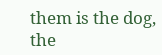them is the dog, the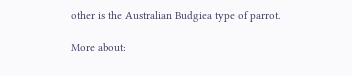other is the Australian Budgiea type of parrot.

More about: